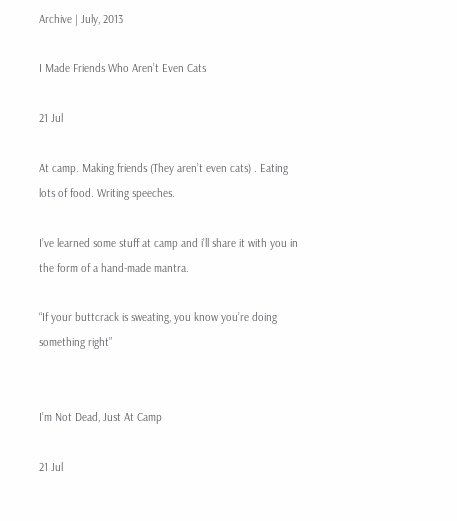Archive | July, 2013

I Made Friends Who Aren’t Even Cats

21 Jul

At camp. Making friends (They aren’t even cats) . Eating lots of food. Writing speeches.

I’ve learned some stuff at camp and i’ll share it with you in the form of a hand-made mantra.

“If your buttcrack is sweating, you know you’re doing something right”


I’m Not Dead, Just At Camp

21 Jul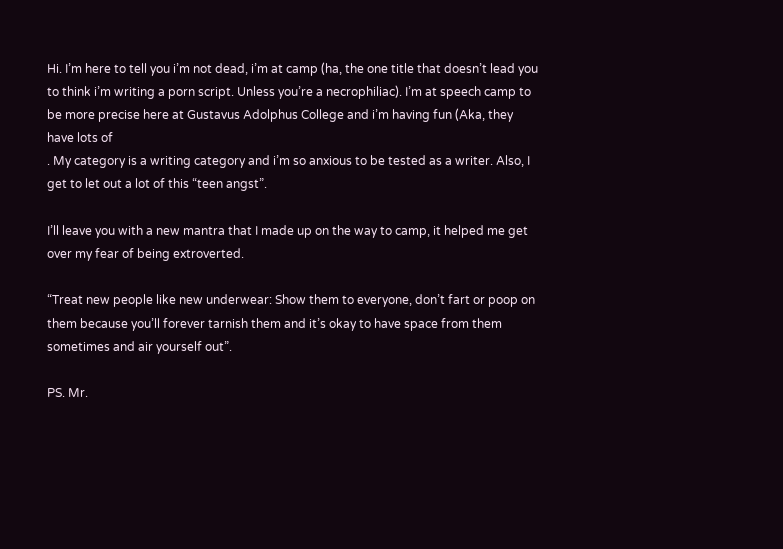Hi. I’m here to tell you i’m not dead, i’m at camp (ha, the one title that doesn’t lead you to think i’m writing a porn script. Unless you’re a necrophiliac). I’m at speech camp to be more precise here at Gustavus Adolphus College and i’m having fun (Aka, they have lots of
. My category is a writing category and i’m so anxious to be tested as a writer. Also, I get to let out a lot of this “teen angst”.

I’ll leave you with a new mantra that I made up on the way to camp, it helped me get over my fear of being extroverted.

“Treat new people like new underwear: Show them to everyone, don’t fart or poop on them because you’ll forever tarnish them and it’s okay to have space from them sometimes and air yourself out”.

PS. Mr.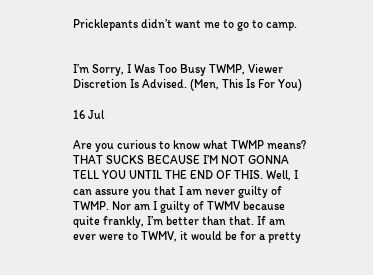Pricklepants didn’t want me to go to camp.


I’m Sorry, I Was Too Busy TWMP, Viewer Discretion Is Advised. (Men, This Is For You)

16 Jul

Are you curious to know what TWMP means? THAT SUCKS BECAUSE I’M NOT GONNA TELL YOU UNTIL THE END OF THIS. Well, I can assure you that I am never guilty of TWMP. Nor am I guilty of TWMV because quite frankly, I’m better than that. If am ever were to TWMV, it would be for a pretty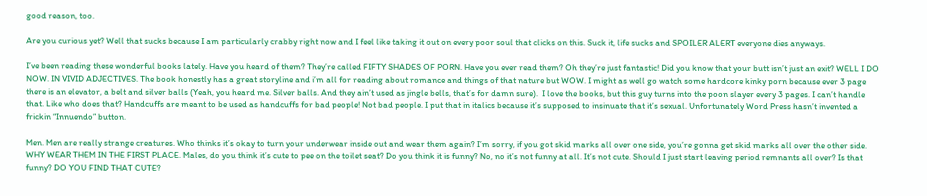good reason, too.

Are you curious yet? Well that sucks because I am particularly crabby right now and I feel like taking it out on every poor soul that clicks on this. Suck it, life sucks and SPOILER ALERT everyone dies anyways.

I’ve been reading these wonderful books lately. Have you heard of them? They’re called FIFTY SHADES OF PORN. Have you ever read them? Oh they’re just fantastic! Did you know that your butt isn’t just an exit? WELL I DO NOW. IN VIVID ADJECTIVES. The book honestly has a great storyline and i’m all for reading about romance and things of that nature but WOW. I might as well go watch some hardcore kinky porn because ever 3 page there is an elevator, a belt and silver balls (Yeah, you heard me. Silver balls. And they ain’t used as jingle bells, that’s for damn sure).  I love the books, but this guy turns into the poon slayer every 3 pages. I can’t handle that. Like who does that? Handcuffs are meant to be used as handcuffs for bad people! Not bad people. I put that in italics because it’s supposed to insinuate that it’s sexual. Unfortunately Word Press hasn’t invented a frickin “Innuendo” button.

Men. Men are really strange creatures. Who thinks it’s okay to turn your underwear inside out and wear them again? I’m sorry, if you got skid marks all over one side, you’re gonna get skid marks all over the other side. WHY WEAR THEM IN THE FIRST PLACE. Males, do you think it’s cute to pee on the toilet seat? Do you think it is funny? No, no it’s not funny at all. It’s not cute. Should I just start leaving period remnants all over? Is that funny? DO YOU FIND THAT CUTE?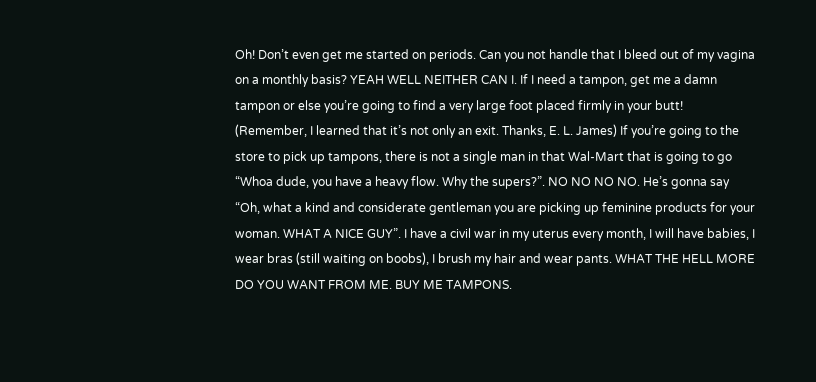Oh! Don’t even get me started on periods. Can you not handle that I bleed out of my vagina on a monthly basis? YEAH WELL NEITHER CAN I. If I need a tampon, get me a damn tampon or else you’re going to find a very large foot placed firmly in your butt! (Remember, I learned that it’s not only an exit. Thanks, E. L. James) If you’re going to the store to pick up tampons, there is not a single man in that Wal-Mart that is going to go “Whoa dude, you have a heavy flow. Why the supers?”. NO NO NO NO. He’s gonna say “Oh, what a kind and considerate gentleman you are picking up feminine products for your woman. WHAT A NICE GUY”. I have a civil war in my uterus every month, I will have babies, I wear bras (still waiting on boobs), I brush my hair and wear pants. WHAT THE HELL MORE DO YOU WANT FROM ME. BUY ME TAMPONS.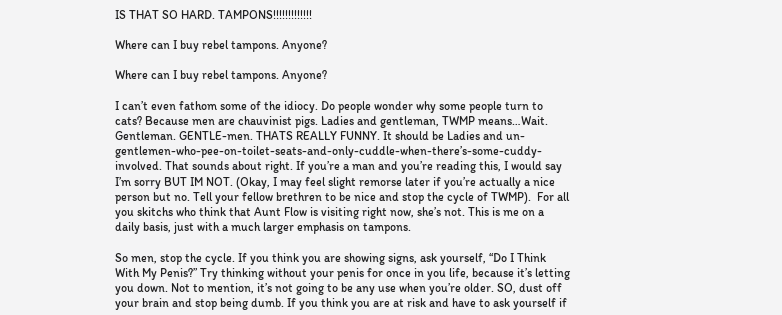IS THAT SO HARD. TAMPONS!!!!!!!!!!!!!

Where can I buy rebel tampons. Anyone?

Where can I buy rebel tampons. Anyone?

I can’t even fathom some of the idiocy. Do people wonder why some people turn to cats? Because men are chauvinist pigs. Ladies and gentleman, TWMP means…Wait. Gentleman. GENTLE-men. THATS REALLY FUNNY. It should be Ladies and un-gentlemen-who-pee-on-toilet-seats-and-only-cuddle-when-there’s-some-cuddy-involved. That sounds about right. If you’re a man and you’re reading this, I would say I’m sorry BUT IM NOT. (Okay, I may feel slight remorse later if you’re actually a nice person but no. Tell your fellow brethren to be nice and stop the cycle of TWMP).  For all you skitchs who think that Aunt Flow is visiting right now, she’s not. This is me on a daily basis, just with a much larger emphasis on tampons.

So men, stop the cycle. If you think you are showing signs, ask yourself, “Do I Think With My Penis?” Try thinking without your penis for once in you life, because it’s letting you down. Not to mention, it’s not going to be any use when you’re older. SO, dust off your brain and stop being dumb. If you think you are at risk and have to ask yourself if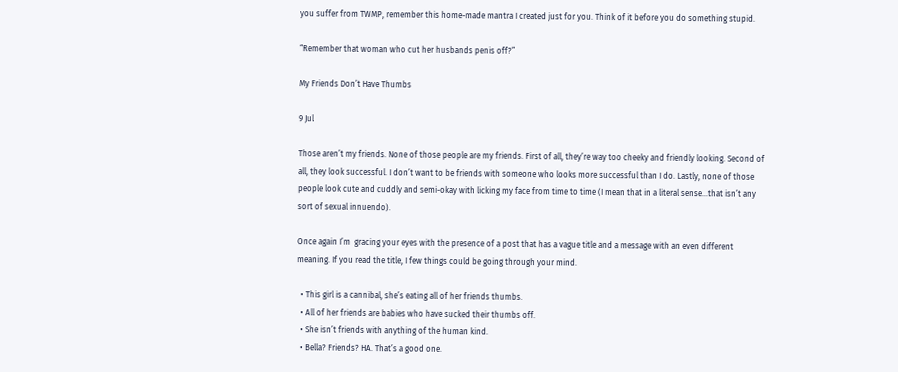you suffer from TWMP, remember this home-made mantra I created just for you. Think of it before you do something stupid.

“Remember that woman who cut her husbands penis off?”

My Friends Don’t Have Thumbs

9 Jul

Those aren’t my friends. None of those people are my friends. First of all, they’re way too cheeky and friendly looking. Second of all, they look successful. I don’t want to be friends with someone who looks more successful than I do. Lastly, none of those people look cute and cuddly and semi-okay with licking my face from time to time (I mean that in a literal sense…that isn’t any sort of sexual innuendo).

Once again I’m  gracing your eyes with the presence of a post that has a vague title and a message with an even different meaning. If you read the title, I few things could be going through your mind.

  • This girl is a cannibal, she’s eating all of her friends thumbs.
  • All of her friends are babies who have sucked their thumbs off.
  • She isn’t friends with anything of the human kind.
  • Bella? Friends? HA. That’s a good one.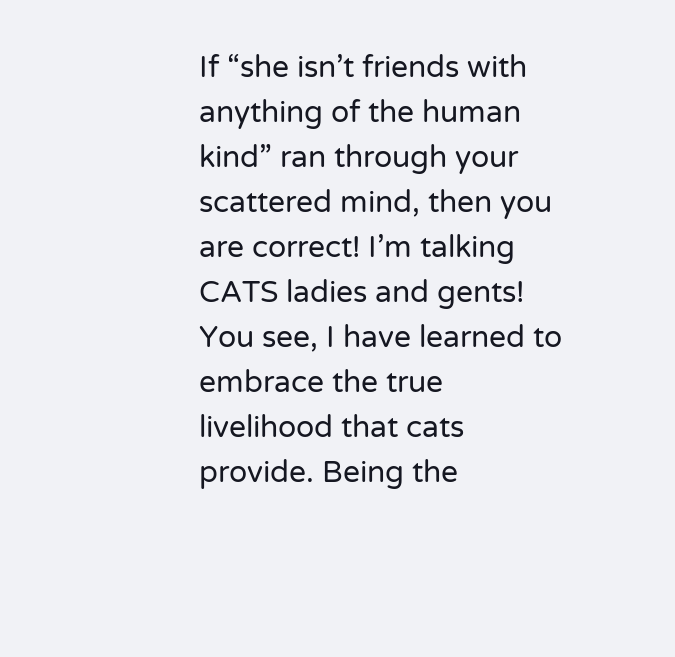If “she isn’t friends with anything of the human kind” ran through your scattered mind, then you are correct! I’m talking CATS ladies and gents! You see, I have learned to embrace the true livelihood that cats provide. Being the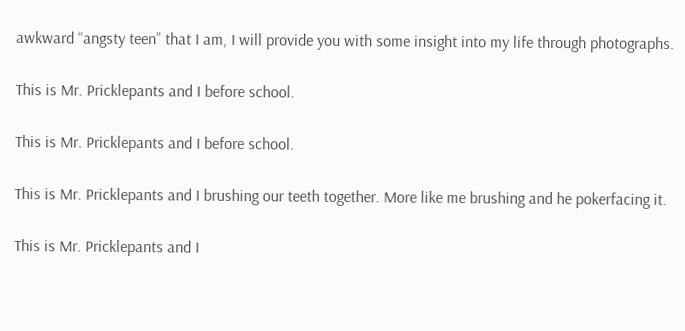awkward “angsty teen” that I am, I will provide you with some insight into my life through photographs.

This is Mr. Pricklepants and I before school.

This is Mr. Pricklepants and I before school.

This is Mr. Pricklepants and I brushing our teeth together. More like me brushing and he pokerfacing it.

This is Mr. Pricklepants and I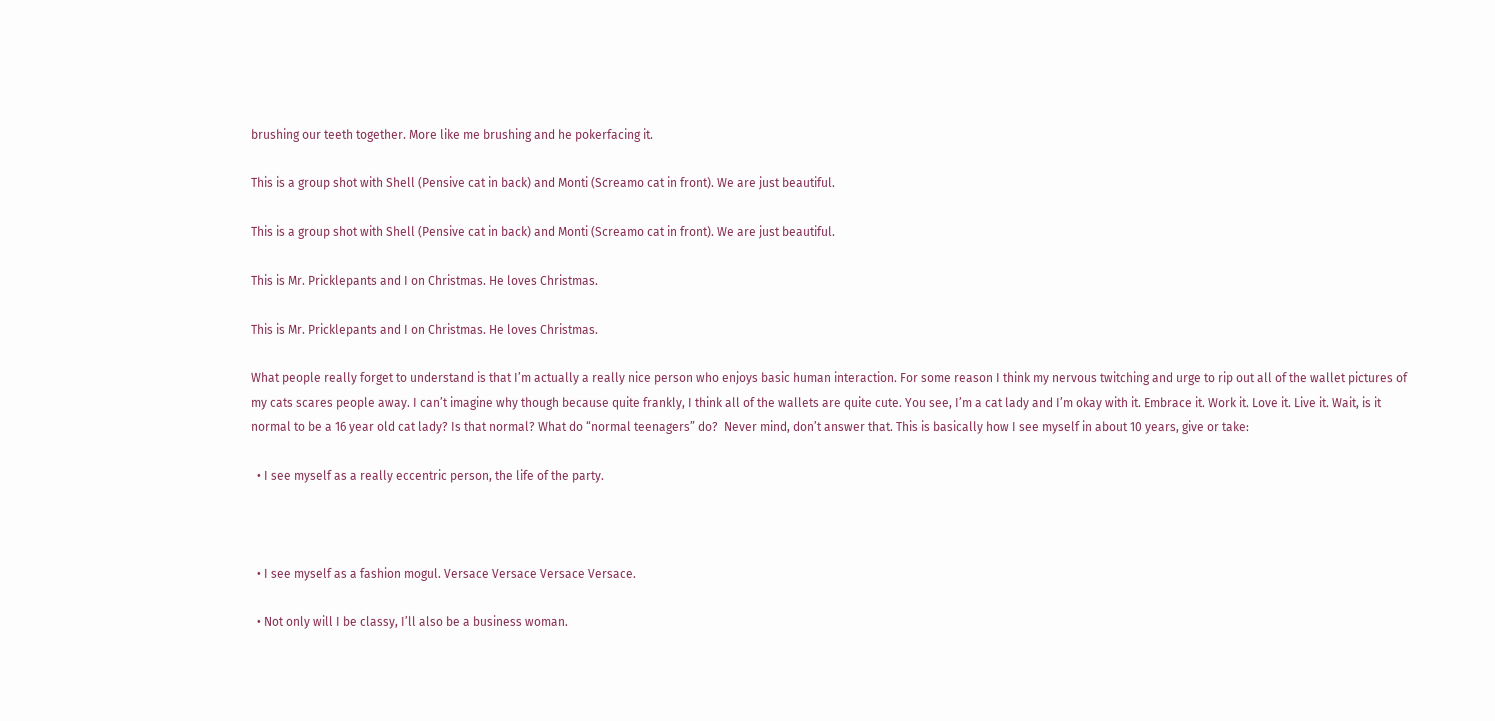brushing our teeth together. More like me brushing and he pokerfacing it.

This is a group shot with Shell (Pensive cat in back) and Monti (Screamo cat in front). We are just beautiful.

This is a group shot with Shell (Pensive cat in back) and Monti (Screamo cat in front). We are just beautiful.

This is Mr. Pricklepants and I on Christmas. He loves Christmas.

This is Mr. Pricklepants and I on Christmas. He loves Christmas.

What people really forget to understand is that I’m actually a really nice person who enjoys basic human interaction. For some reason I think my nervous twitching and urge to rip out all of the wallet pictures of my cats scares people away. I can’t imagine why though because quite frankly, I think all of the wallets are quite cute. You see, I’m a cat lady and I’m okay with it. Embrace it. Work it. Love it. Live it. Wait, is it normal to be a 16 year old cat lady? Is that normal? What do “normal teenagers” do?  Never mind, don’t answer that. This is basically how I see myself in about 10 years, give or take:

  • I see myself as a really eccentric person, the life of the party.



  • I see myself as a fashion mogul. Versace Versace Versace Versace.

  • Not only will I be classy, I’ll also be a business woman.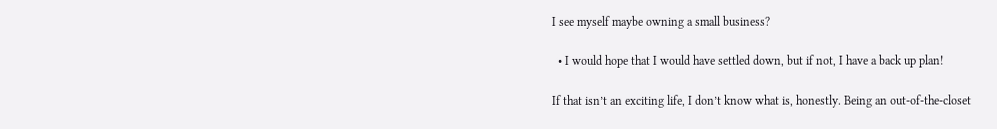I see myself maybe owning a small business?

  • I would hope that I would have settled down, but if not, I have a back up plan!

If that isn’t an exciting life, I don’t know what is, honestly. Being an out-of-the-closet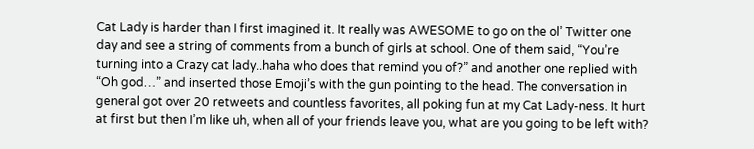Cat Lady is harder than I first imagined it. It really was AWESOME to go on the ol’ Twitter one day and see a string of comments from a bunch of girls at school. One of them said, “You’re turning into a Crazy cat lady..haha who does that remind you of?” and another one replied with “Oh god…” and inserted those Emoji’s with the gun pointing to the head. The conversation in general got over 20 retweets and countless favorites, all poking fun at my Cat Lady-ness. It hurt at first but then I’m like uh, when all of your friends leave you, what are you going to be left with?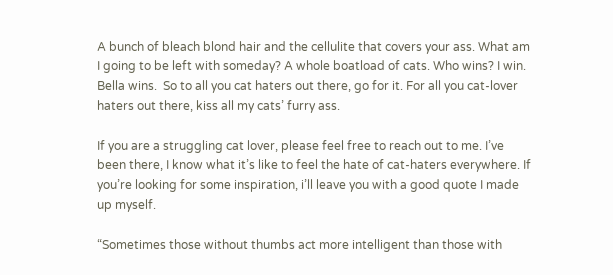A bunch of bleach blond hair and the cellulite that covers your ass. What am I going to be left with someday? A whole boatload of cats. Who wins? I win. Bella wins.  So to all you cat haters out there, go for it. For all you cat-lover haters out there, kiss all my cats’ furry ass.

If you are a struggling cat lover, please feel free to reach out to me. I’ve been there, I know what it’s like to feel the hate of cat-haters everywhere. If you’re looking for some inspiration, i’ll leave you with a good quote I made up myself.

“Sometimes those without thumbs act more intelligent than those with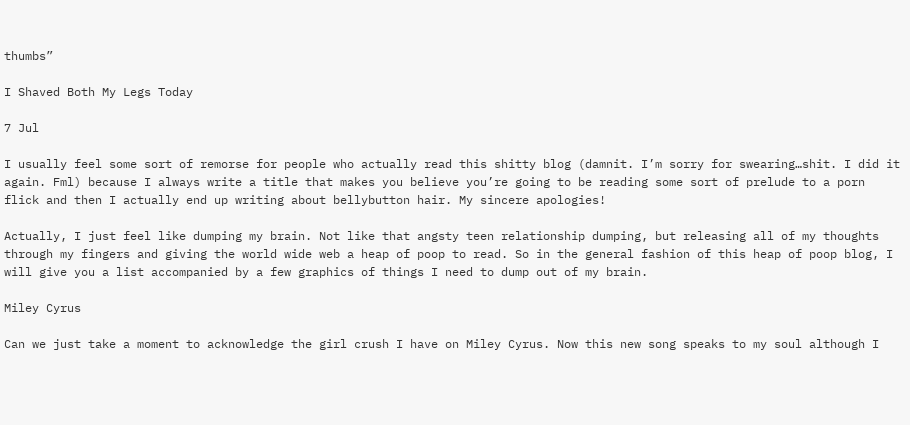thumbs”

I Shaved Both My Legs Today

7 Jul

I usually feel some sort of remorse for people who actually read this shitty blog (damnit. I’m sorry for swearing…shit. I did it again. Fml) because I always write a title that makes you believe you’re going to be reading some sort of prelude to a porn flick and then I actually end up writing about bellybutton hair. My sincere apologies!

Actually, I just feel like dumping my brain. Not like that angsty teen relationship dumping, but releasing all of my thoughts through my fingers and giving the world wide web a heap of poop to read. So in the general fashion of this heap of poop blog, I will give you a list accompanied by a few graphics of things I need to dump out of my brain.

Miley Cyrus

Can we just take a moment to acknowledge the girl crush I have on Miley Cyrus. Now this new song speaks to my soul although I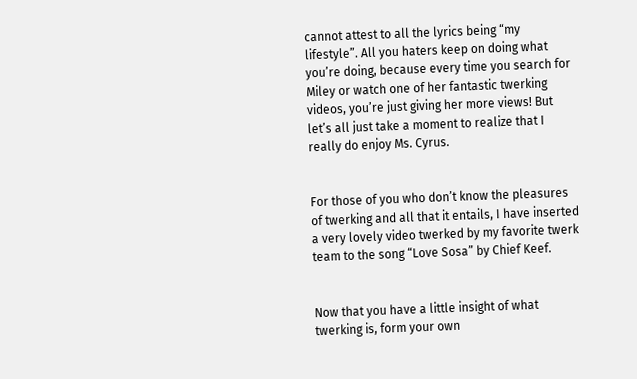cannot attest to all the lyrics being “my lifestyle”. All you haters keep on doing what you’re doing, because every time you search for Miley or watch one of her fantastic twerking videos, you’re just giving her more views! But let’s all just take a moment to realize that I really do enjoy Ms. Cyrus.


For those of you who don’t know the pleasures of twerking and all that it entails, I have inserted a very lovely video twerked by my favorite twerk team to the song “Love Sosa” by Chief Keef.


Now that you have a little insight of what twerking is, form your own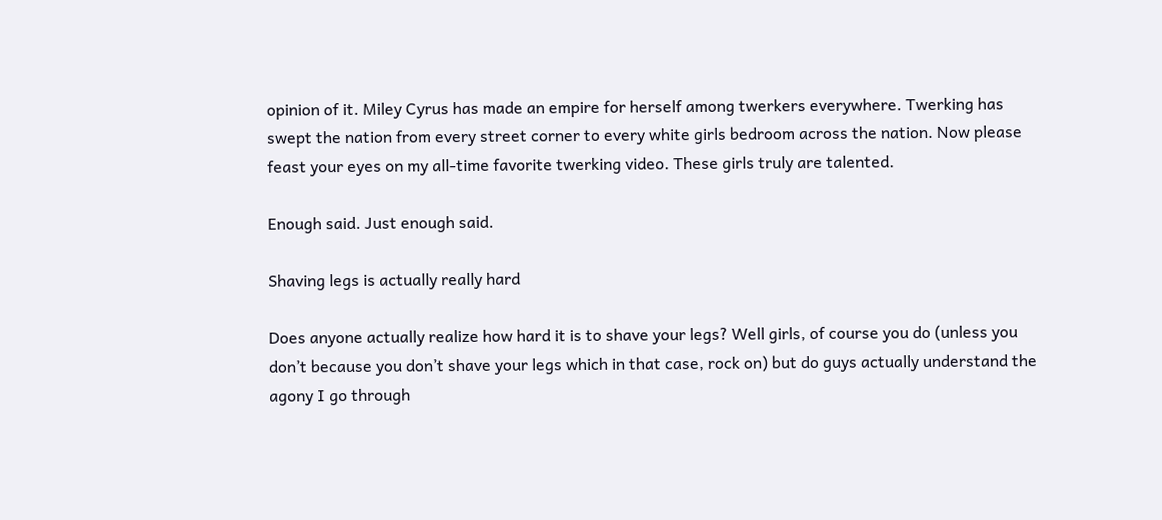opinion of it. Miley Cyrus has made an empire for herself among twerkers everywhere. Twerking has swept the nation from every street corner to every white girls bedroom across the nation. Now please feast your eyes on my all-time favorite twerking video. These girls truly are talented.

Enough said. Just enough said.

Shaving legs is actually really hard

Does anyone actually realize how hard it is to shave your legs? Well girls, of course you do (unless you don’t because you don’t shave your legs which in that case, rock on) but do guys actually understand the agony I go through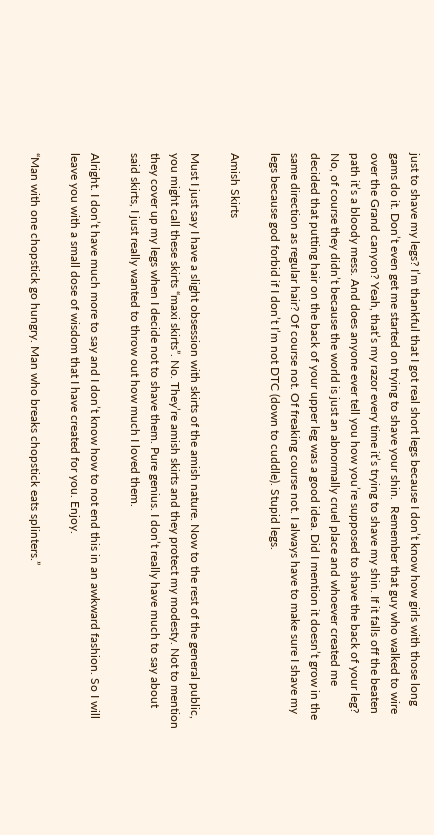just to shave my legs? I’m thankful that I got real short legs because I don’t know how girls with those long gams do it. Don’t even get me started on trying to shave your shin.  Remember that guy who walked to wire over the Grand canyon? Yeah, that’s my razor every time it’s trying to shave my shin. If it falls off the beaten path it’s a bloody mess. And does anyone ever tell you how you’re supposed to shave the back of your leg? No, of course they didn’t because the world is just an abnormally cruel place and whoever created me decided that putting hair on the back of your upper leg was a good idea. Did I mention it doesn’t grow in the same direction as regular hair? Of course not. Of freaking course not. I always have to make sure I shave my legs because god forbid if I don’t I’m not DTC (down to cuddle). Stupid legs.

Amish Skirts

Must I just say I have a slight obsession with skirts of the amish nature. Now to the rest of the general public, you might call these skirts “maxi skirts”. No. They’re amish skirts and they protect my modesty. Not to mention they cover up my legs when I decide not to shave them. Pure genius. I don’t really have much to say about said skirts, I just really wanted to throw out how much I loved them.

Alright. I don’t have much more to say and I don’t know how to not end this in an awkward fashion. So I will leave you with a small dose of wisdom that I have created for you. Enjoy.

“Man with one chopstick go hungry. Man who breaks chopstick eats splinters.”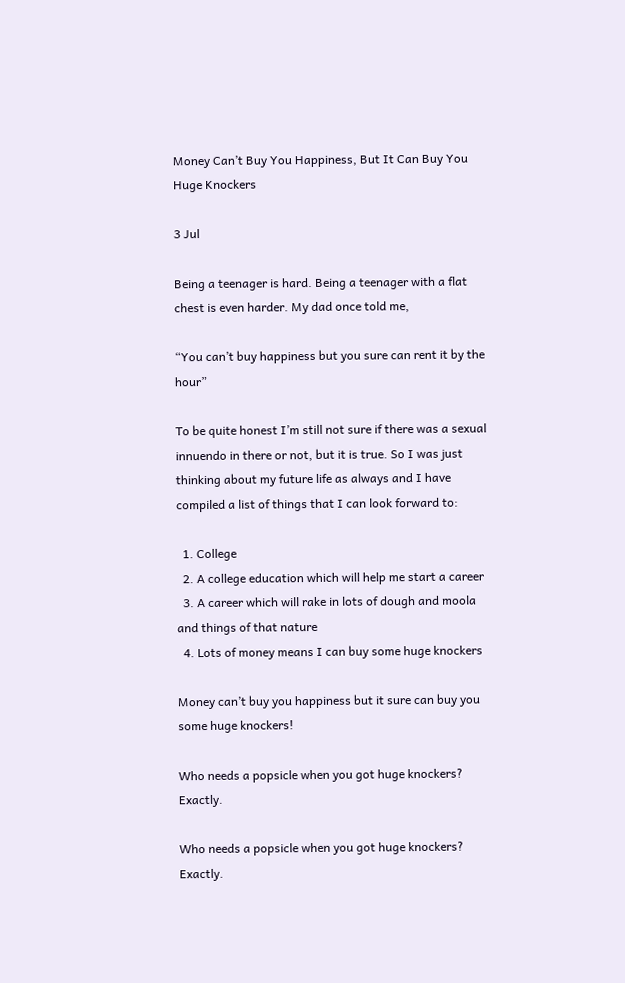Money Can’t Buy You Happiness, But It Can Buy You Huge Knockers

3 Jul

Being a teenager is hard. Being a teenager with a flat chest is even harder. My dad once told me,

“You can’t buy happiness but you sure can rent it by the hour”

To be quite honest I’m still not sure if there was a sexual innuendo in there or not, but it is true. So I was just thinking about my future life as always and I have compiled a list of things that I can look forward to:

  1. College
  2. A college education which will help me start a career
  3. A career which will rake in lots of dough and moola and things of that nature
  4. Lots of money means I can buy some huge knockers

Money can’t buy you happiness but it sure can buy you some huge knockers!

Who needs a popsicle when you got huge knockers? Exactly.

Who needs a popsicle when you got huge knockers? Exactly.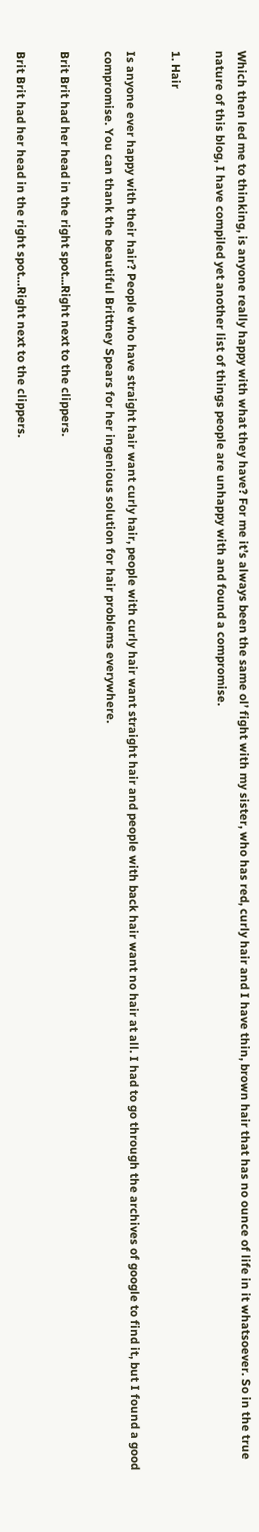Which then led me to thinking, is anyone really happy with what they have? For me it’s always been the same ol’ fight with my sister, who has red, curly hair and I have thin, brown hair that has no ounce of life in it whatsoever. So in the true nature of this blog, I have compiled yet another list of things people are unhappy with and found a compromise.

1. Hair

Is anyone ever happy with their hair? People who have straight hair want curly hair, people with curly hair want straight hair and people with back hair want no hair at all. I had to go through the archives of google to find it, but I found a good compromise. You can thank the beautiful Brittney Spears for her ingenious solution for hair problems everywhere.

Brit Brit had her head in the right spot...Right next to the clippers.

Brit Brit had her head in the right spot…Right next to the clippers.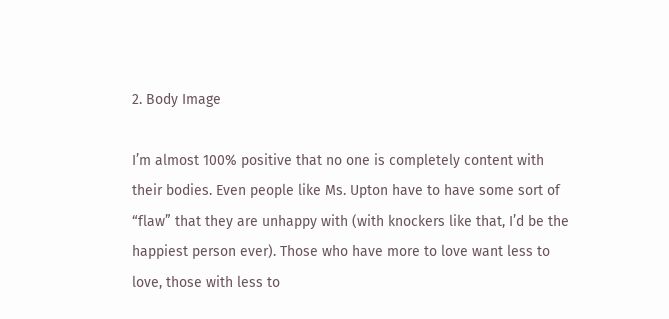2. Body Image

I’m almost 100% positive that no one is completely content with their bodies. Even people like Ms. Upton have to have some sort of “flaw” that they are unhappy with (with knockers like that, I’d be the happiest person ever). Those who have more to love want less to love, those with less to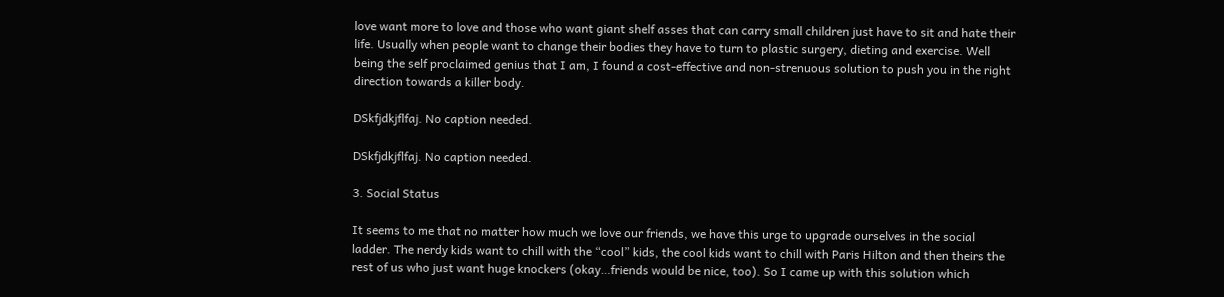love want more to love and those who want giant shelf asses that can carry small children just have to sit and hate their life. Usually when people want to change their bodies they have to turn to plastic surgery, dieting and exercise. Well being the self proclaimed genius that I am, I found a cost-effective and non-strenuous solution to push you in the right direction towards a killer body.

DSkfjdkjflfaj. No caption needed.

DSkfjdkjflfaj. No caption needed.

3. Social Status

It seems to me that no matter how much we love our friends, we have this urge to upgrade ourselves in the social ladder. The nerdy kids want to chill with the “cool” kids, the cool kids want to chill with Paris Hilton and then theirs the rest of us who just want huge knockers (okay…friends would be nice, too). So I came up with this solution which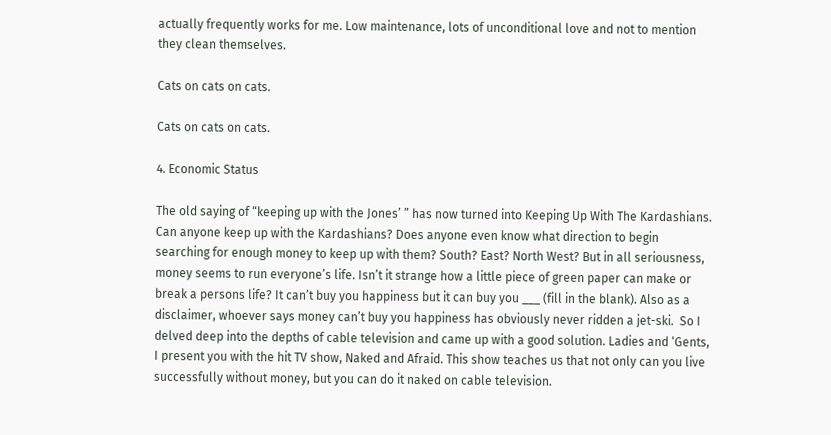actually frequently works for me. Low maintenance, lots of unconditional love and not to mention they clean themselves.

Cats on cats on cats.

Cats on cats on cats.

4. Economic Status

The old saying of “keeping up with the Jones’ ” has now turned into Keeping Up With The Kardashians. Can anyone keep up with the Kardashians? Does anyone even know what direction to begin searching for enough money to keep up with them? South? East? North West? But in all seriousness, money seems to run everyone’s life. Isn’t it strange how a little piece of green paper can make or break a persons life? It can’t buy you happiness but it can buy you ___ (fill in the blank). Also as a disclaimer, whoever says money can’t buy you happiness has obviously never ridden a jet-ski.  So I delved deep into the depths of cable television and came up with a good solution. Ladies and ‘Gents, I present you with the hit TV show, Naked and Afraid. This show teaches us that not only can you live successfully without money, but you can do it naked on cable television.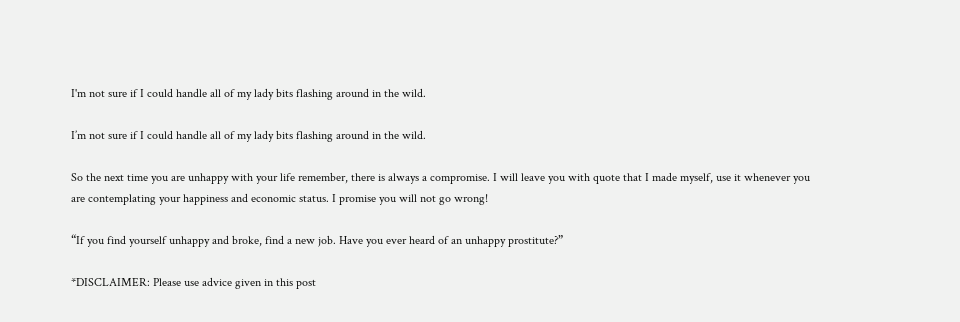I'm not sure if I could handle all of my lady bits flashing around in the wild.

I’m not sure if I could handle all of my lady bits flashing around in the wild.

So the next time you are unhappy with your life remember, there is always a compromise. I will leave you with quote that I made myself, use it whenever you are contemplating your happiness and economic status. I promise you will not go wrong!

“If you find yourself unhappy and broke, find a new job. Have you ever heard of an unhappy prostitute?”

*DISCLAIMER: Please use advice given in this post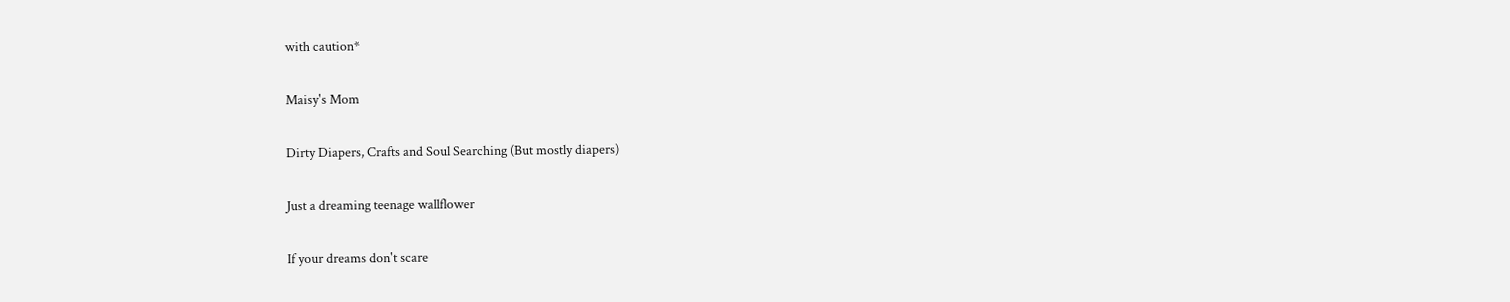with caution*

Maisy's Mom

Dirty Diapers, Crafts and Soul Searching (But mostly diapers)

Just a dreaming teenage wallflower

If your dreams don't scare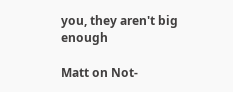you, they aren't big enough

Matt on Not-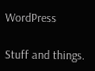WordPress

Stuff and things.